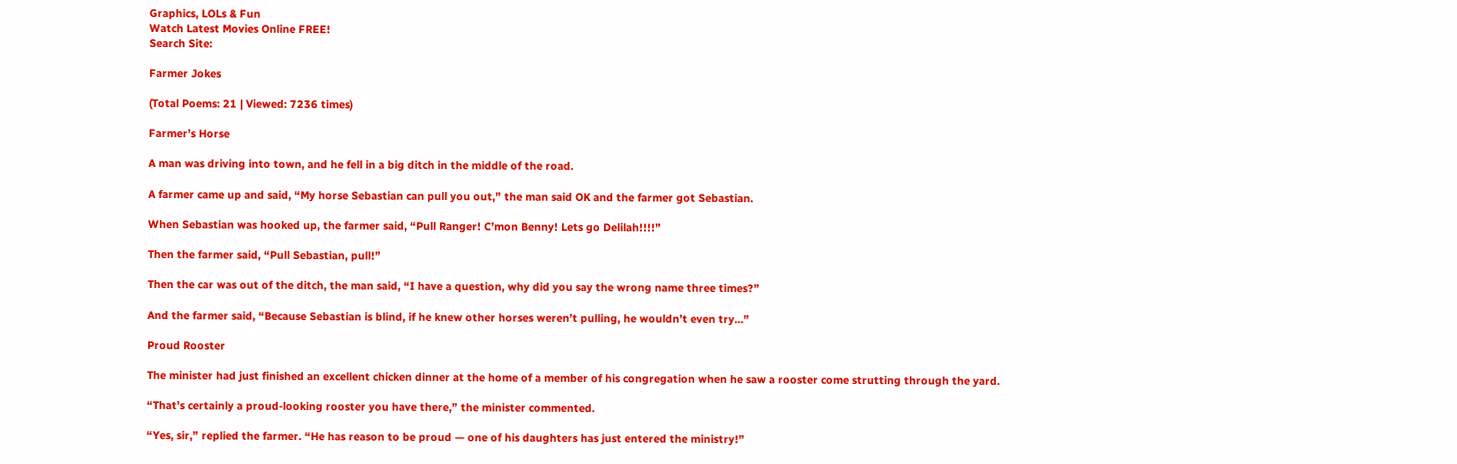Graphics, LOLs & Fun
Watch Latest Movies Online FREE!
Search Site:

Farmer Jokes

(Total Poems: 21 | Viewed: 7236 times)

Farmer’s Horse

A man was driving into town, and he fell in a big ditch in the middle of the road.

A farmer came up and said, “My horse Sebastian can pull you out,” the man said OK and the farmer got Sebastian.

When Sebastian was hooked up, the farmer said, “Pull Ranger! C’mon Benny! Lets go Delilah!!!!”

Then the farmer said, “Pull Sebastian, pull!”

Then the car was out of the ditch, the man said, “I have a question, why did you say the wrong name three times?”

And the farmer said, “Because Sebastian is blind, if he knew other horses weren’t pulling, he wouldn’t even try…”

Proud Rooster

The minister had just finished an excellent chicken dinner at the home of a member of his congregation when he saw a rooster come strutting through the yard.

“That’s certainly a proud-looking rooster you have there,” the minister commented.

“Yes, sir,” replied the farmer. “He has reason to be proud — one of his daughters has just entered the ministry!”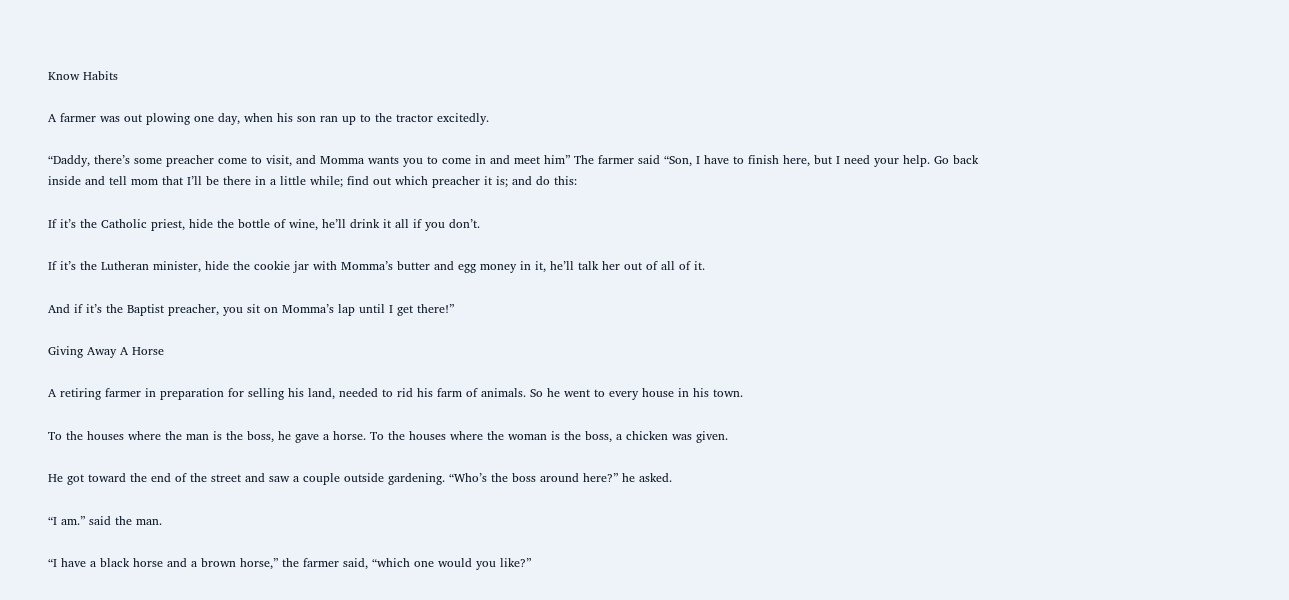Know Habits

A farmer was out plowing one day, when his son ran up to the tractor excitedly.

“Daddy, there’s some preacher come to visit, and Momma wants you to come in and meet him” The farmer said “Son, I have to finish here, but I need your help. Go back inside and tell mom that I’ll be there in a little while; find out which preacher it is; and do this:

If it’s the Catholic priest, hide the bottle of wine, he’ll drink it all if you don’t.

If it’s the Lutheran minister, hide the cookie jar with Momma’s butter and egg money in it, he’ll talk her out of all of it.

And if it’s the Baptist preacher, you sit on Momma’s lap until I get there!”

Giving Away A Horse

A retiring farmer in preparation for selling his land, needed to rid his farm of animals. So he went to every house in his town.

To the houses where the man is the boss, he gave a horse. To the houses where the woman is the boss, a chicken was given.

He got toward the end of the street and saw a couple outside gardening. “Who’s the boss around here?” he asked.

“I am.” said the man.

“I have a black horse and a brown horse,” the farmer said, “which one would you like?”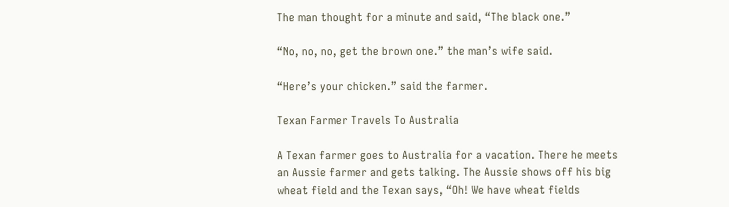The man thought for a minute and said, “The black one.”

“No, no, no, get the brown one.” the man’s wife said.

“Here’s your chicken.” said the farmer.

Texan Farmer Travels To Australia

A Texan farmer goes to Australia for a vacation. There he meets an Aussie farmer and gets talking. The Aussie shows off his big wheat field and the Texan says, “Oh! We have wheat fields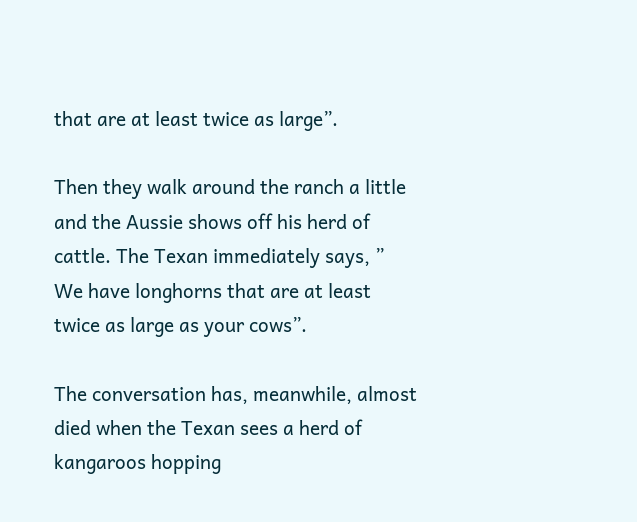that are at least twice as large”.

Then they walk around the ranch a little and the Aussie shows off his herd of cattle. The Texan immediately says, ” We have longhorns that are at least twice as large as your cows”.

The conversation has, meanwhile, almost died when the Texan sees a herd of kangaroos hopping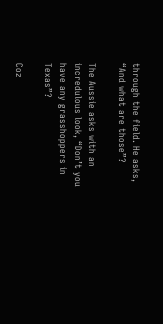through the field. He asks, “And what are those”?

The Aussie asks with an incredulous look, “Don’t you have any grasshoppers in Texas”?

Coz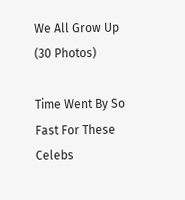We All Grow Up (30 Photos)

Time Went By So Fast For These Celebs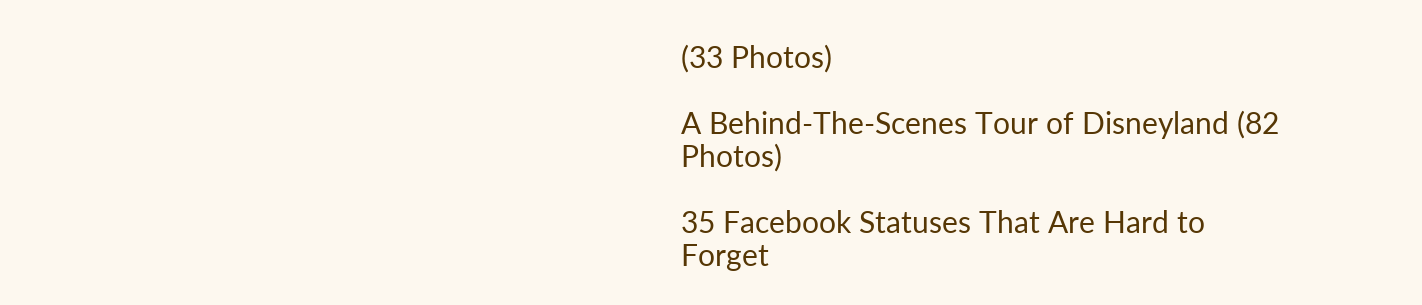(33 Photos)

A Behind-The-Scenes Tour of Disneyland (82 Photos)

35 Facebook Statuses That Are Hard to Forget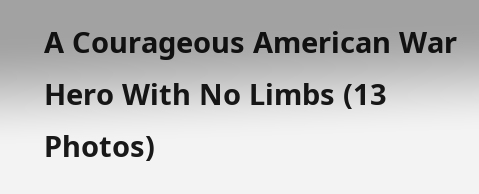A Courageous American War Hero With No Limbs (13 Photos)